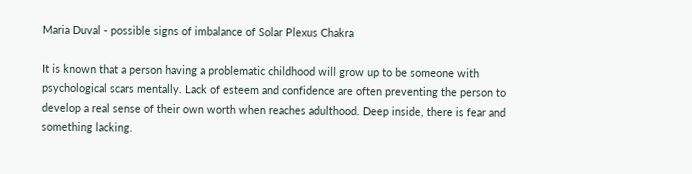Maria Duval - possible signs of imbalance of Solar Plexus Chakra

It is known that a person having a problematic childhood will grow up to be someone with psychological scars mentally. Lack of esteem and confidence are often preventing the person to develop a real sense of their own worth when reaches adulthood. Deep inside, there is fear and something lacking.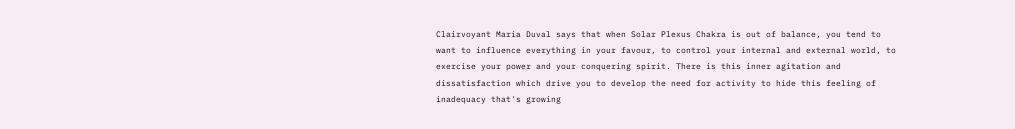Clairvoyant Maria Duval says that when Solar Plexus Chakra is out of balance, you tend to want to influence everything in your favour, to control your internal and external world, to exercise your power and your conquering spirit. There is this inner agitation and dissatisfaction which drive you to develop the need for activity to hide this feeling of inadequacy that's growing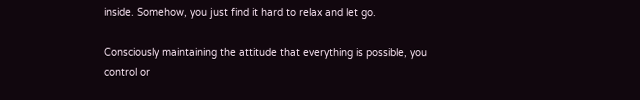inside. Somehow, you just find it hard to relax and let go.

Consciously maintaining the attitude that everything is possible, you control or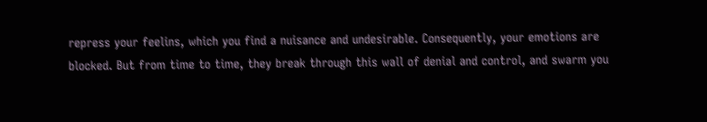repress your feelins, which you find a nuisance and undesirable. Consequently, your emotions are blocked. But from time to time, they break through this wall of denial and control, and swarm you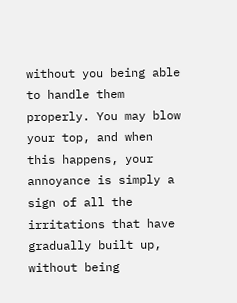without you being able to handle them properly. You may blow your top, and when this happens, your annoyance is simply a sign of all the irritations that have gradually built up, without being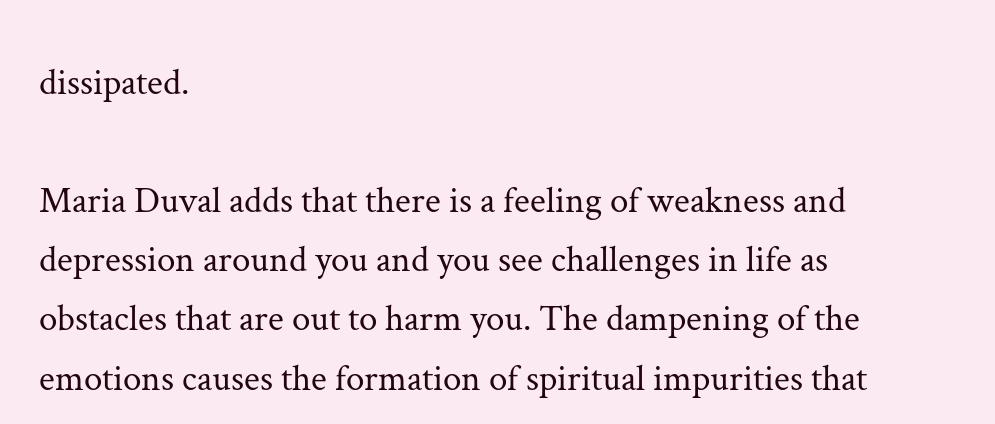dissipated.

Maria Duval adds that there is a feeling of weakness and depression around you and you see challenges in life as obstacles that are out to harm you. The dampening of the emotions causes the formation of spiritual impurities that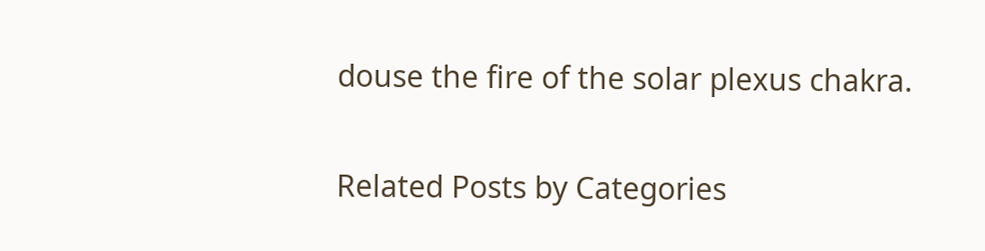douse the fire of the solar plexus chakra.

Related Posts by Categories